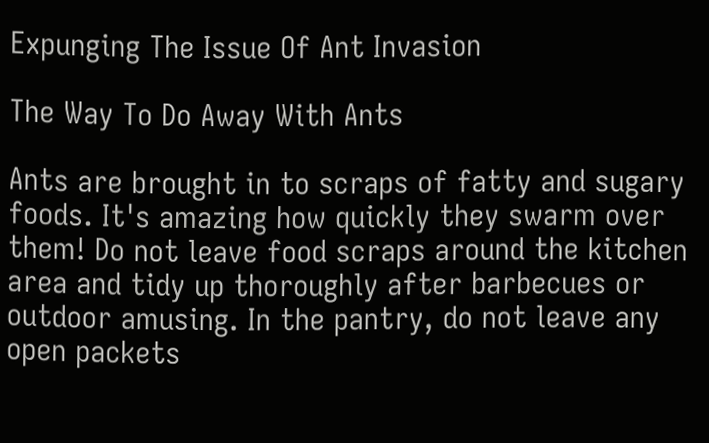Expunging The Issue Of Ant Invasion

The Way To Do Away With Ants

Ants are brought in to scraps of fatty and sugary foods. It's amazing how quickly they swarm over them! Do not leave food scraps around the kitchen area and tidy up thoroughly after barbecues or outdoor amusing. In the pantry, do not leave any open packets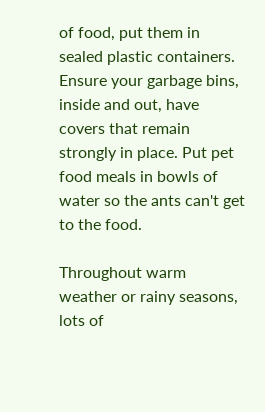of food, put them in sealed plastic containers. Ensure your garbage bins, inside and out, have covers that remain strongly in place. Put pet food meals in bowls of water so the ants can't get to the food.

Throughout warm weather or rainy seasons, lots of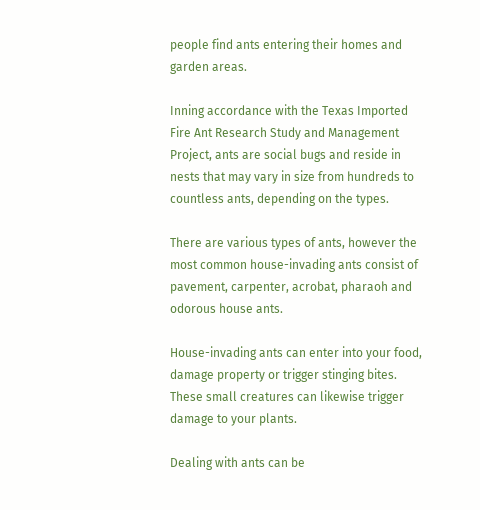people find ants entering their homes and garden areas.

Inning accordance with the Texas Imported Fire Ant Research Study and Management Project, ants are social bugs and reside in nests that may vary in size from hundreds to countless ants, depending on the types.

There are various types of ants, however the most common house-invading ants consist of pavement, carpenter, acrobat, pharaoh and odorous house ants.

House-invading ants can enter into your food, damage property or trigger stinging bites. These small creatures can likewise trigger damage to your plants.

Dealing with ants can be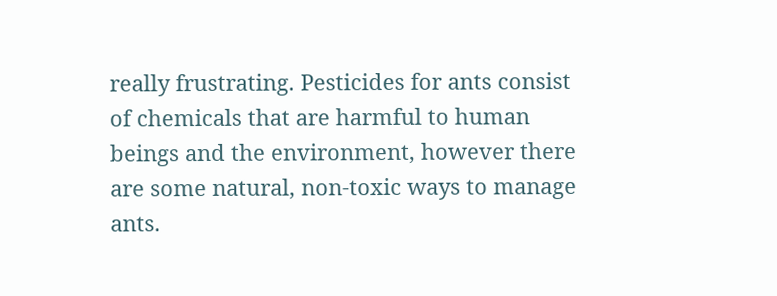really frustrating. Pesticides for ants consist of chemicals that are harmful to human beings and the environment, however there are some natural, non-toxic ways to manage ants.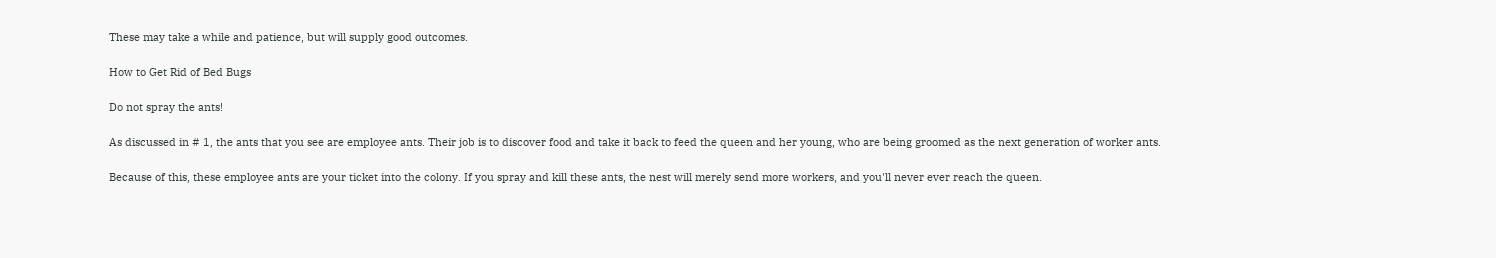These may take a while and patience, but will supply good outcomes.

How to Get Rid of Bed Bugs

Do not spray the ants!

As discussed in # 1, the ants that you see are employee ants. Their job is to discover food and take it back to feed the queen and her young, who are being groomed as the next generation of worker ants.

Because of this, these employee ants are your ticket into the colony. If you spray and kill these ants, the nest will merely send more workers, and you'll never ever reach the queen.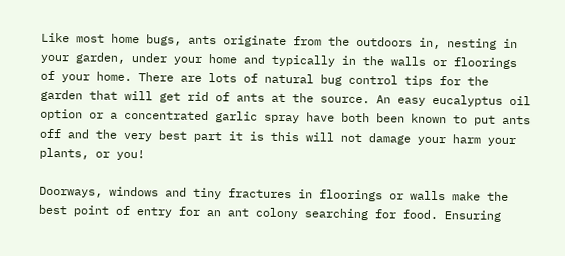Like most home bugs, ants originate from the outdoors in, nesting in your garden, under your home and typically in the walls or floorings of your home. There are lots of natural bug control tips for the garden that will get rid of ants at the source. An easy eucalyptus oil option or a concentrated garlic spray have both been known to put ants off and the very best part it is this will not damage your harm your plants, or you!

Doorways, windows and tiny fractures in floorings or walls make the best point of entry for an ant colony searching for food. Ensuring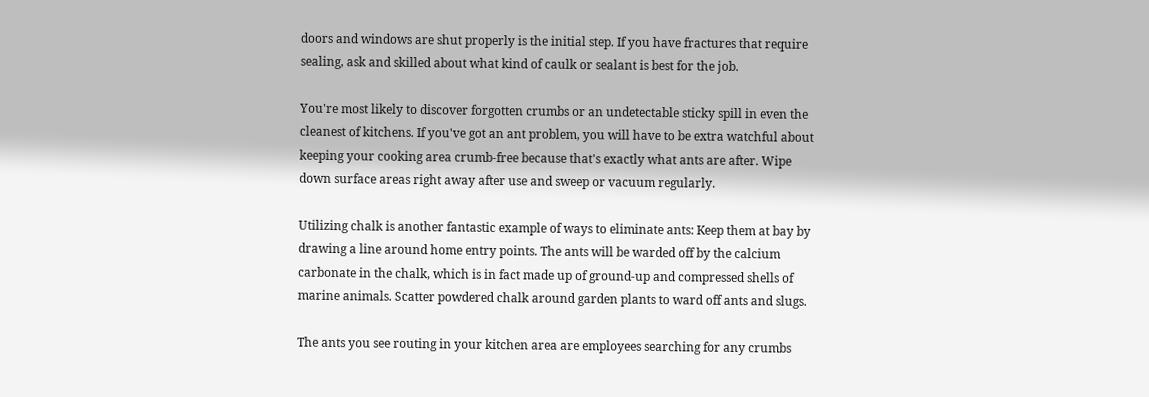doors and windows are shut properly is the initial step. If you have fractures that require sealing, ask and skilled about what kind of caulk or sealant is best for the job.

You're most likely to discover forgotten crumbs or an undetectable sticky spill in even the cleanest of kitchens. If you've got an ant problem, you will have to be extra watchful about keeping your cooking area crumb-free because that's exactly what ants are after. Wipe down surface areas right away after use and sweep or vacuum regularly.

Utilizing chalk is another fantastic example of ways to eliminate ants: Keep them at bay by drawing a line around home entry points. The ants will be warded off by the calcium carbonate in the chalk, which is in fact made up of ground-up and compressed shells of marine animals. Scatter powdered chalk around garden plants to ward off ants and slugs.

The ants you see routing in your kitchen area are employees searching for any crumbs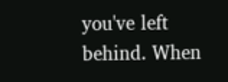you've left behind. When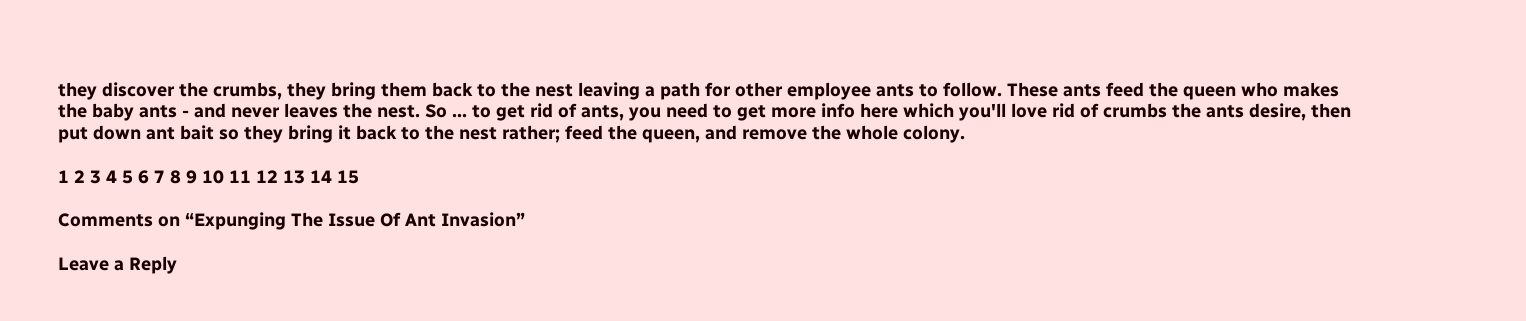they discover the crumbs, they bring them back to the nest leaving a path for other employee ants to follow. These ants feed the queen who makes the baby ants - and never leaves the nest. So ... to get rid of ants, you need to get more info here which you'll love rid of crumbs the ants desire, then put down ant bait so they bring it back to the nest rather; feed the queen, and remove the whole colony.

1 2 3 4 5 6 7 8 9 10 11 12 13 14 15

Comments on “Expunging The Issue Of Ant Invasion”

Leave a Reply